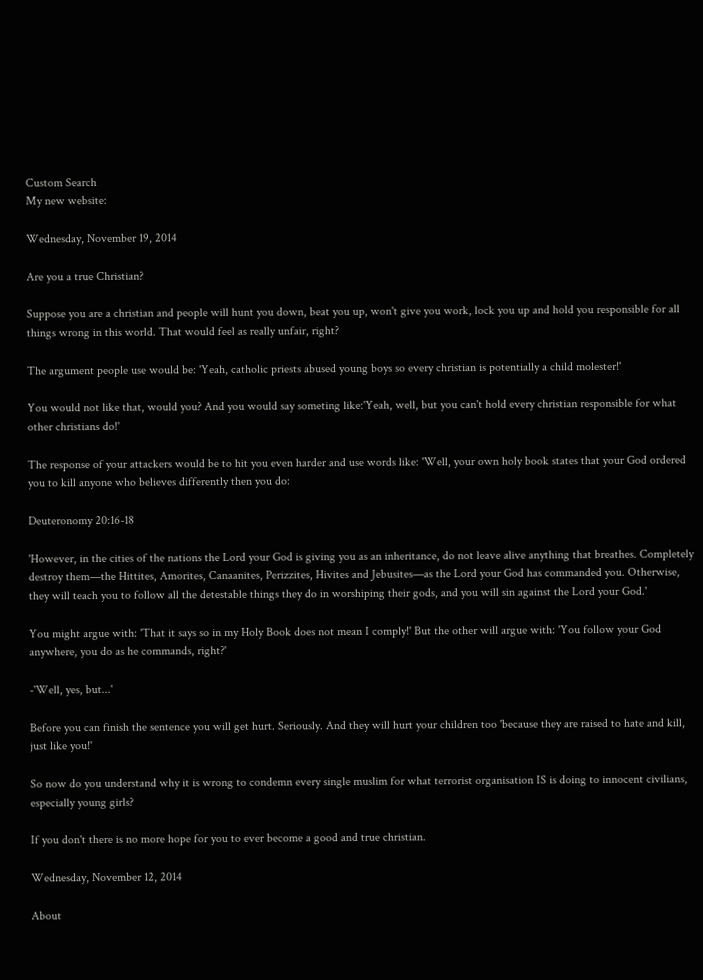Custom Search
My new website:

Wednesday, November 19, 2014

Are you a true Christian?

Suppose you are a christian and people will hunt you down, beat you up, won't give you work, lock you up and hold you responsible for all things wrong in this world. That would feel as really unfair, right?

The argument people use would be: 'Yeah, catholic priests abused young boys so every christian is potentially a child molester!'

You would not like that, would you? And you would say someting like:'Yeah, well, but you can't hold every christian responsible for what other christians do!'

The response of your attackers would be to hit you even harder and use words like: 'Well, your own holy book states that your God ordered you to kill anyone who believes differently then you do:

Deuteronomy 20:16-18

'However, in the cities of the nations the Lord your God is giving you as an inheritance, do not leave alive anything that breathes. Completely destroy them—the Hittites, Amorites, Canaanites, Perizzites, Hivites and Jebusites—as the Lord your God has commanded you. Otherwise, they will teach you to follow all the detestable things they do in worshiping their gods, and you will sin against the Lord your God.'

You might argue with: 'That it says so in my Holy Book does not mean I comply!' But the other will argue with: 'You follow your God anywhere, you do as he commands, right?'

-'Well, yes, but...'

Before you can finish the sentence you will get hurt. Seriously. And they will hurt your children too 'because they are raised to hate and kill, just like you!'

So now do you understand why it is wrong to condemn every single muslim for what terrorist organisation IS is doing to innocent civilians, especially young girls?

If you don't there is no more hope for you to ever become a good and true christian.

Wednesday, November 12, 2014

About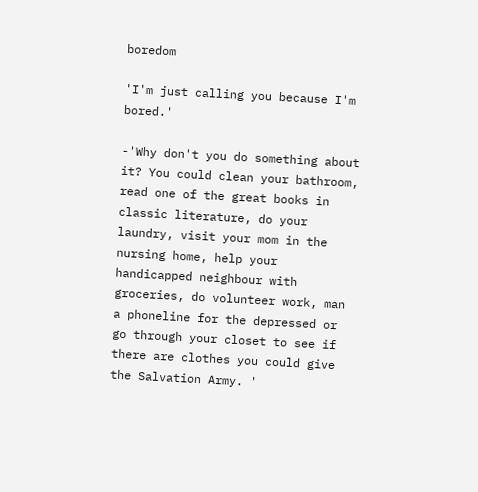boredom

'I'm just calling you because I'm bored.'

-'Why don't you do something about it? You could clean your bathroom,
read one of the great books in classic literature, do your laundry, visit your mom in the nursing home, help your handicapped neighbour with groceries, do volunteer work, man a phoneline for the depressed or go through your closet to see if there are clothes you could give the Salvation Army. '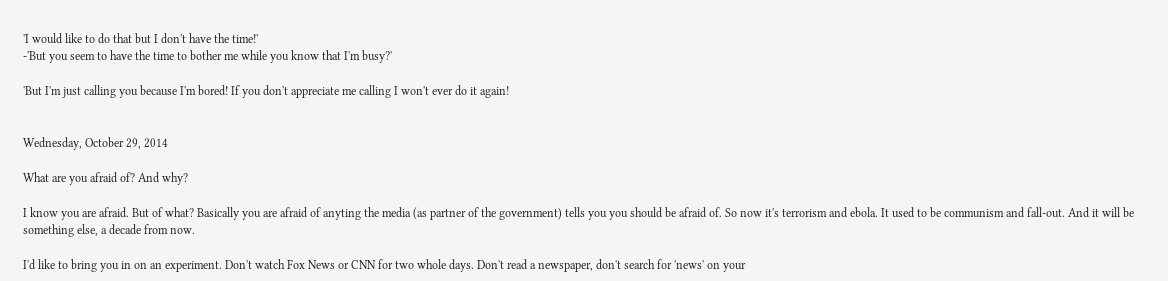'I would like to do that but I don't have the time!'
-'But you seem to have the time to bother me while you know that I'm busy?'

'But I'm just calling you because I'm bored! If you don't appreciate me calling I won't ever do it again!


Wednesday, October 29, 2014

What are you afraid of? And why?

I know you are afraid. But of what? Basically you are afraid of anyting the media (as partner of the government) tells you you should be afraid of. So now it's terrorism and ebola. It used to be communism and fall-out. And it will be something else, a decade from now.

I'd like to bring you in on an experiment. Don't watch Fox News or CNN for two whole days. Don't read a newspaper, don't search for 'news' on your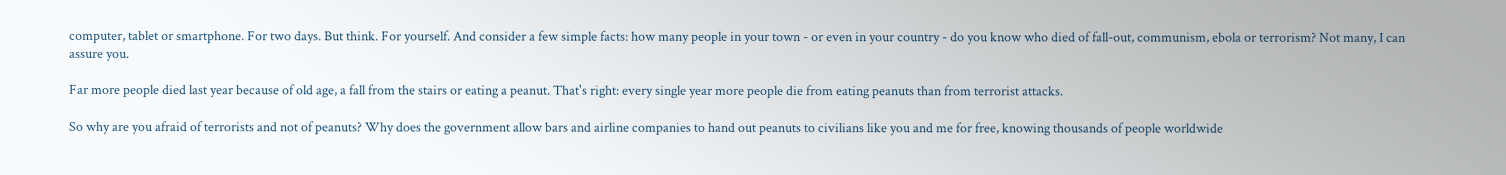computer, tablet or smartphone. For two days. But think. For yourself. And consider a few simple facts: how many people in your town - or even in your country - do you know who died of fall-out, communism, ebola or terrorism? Not many, I can assure you.

Far more people died last year because of old age, a fall from the stairs or eating a peanut. That's right: every single year more people die from eating peanuts than from terrorist attacks.

So why are you afraid of terrorists and not of peanuts? Why does the government allow bars and airline companies to hand out peanuts to civilians like you and me for free, knowing thousands of people worldwide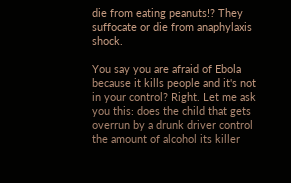die from eating peanuts!? They suffocate or die from anaphylaxis shock.

You say you are afraid of Ebola because it kills people and it's not in your control? Right. Let me ask you this: does the child that gets overrun by a drunk driver control the amount of alcohol its killer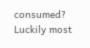consumed?
Luckily most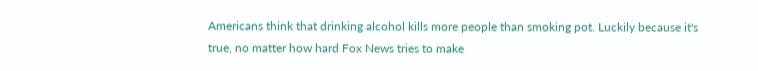Americans think that drinking alcohol kills more people than smoking pot. Luckily because it's true, no matter how hard Fox News tries to make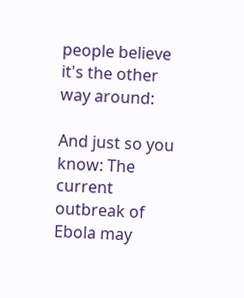people believe it's the other way around:

And just so you know: The current outbreak of Ebola may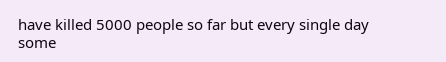have killed 5000 people so far but every single day some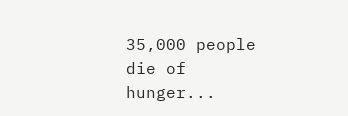35,000 people die of hunger...